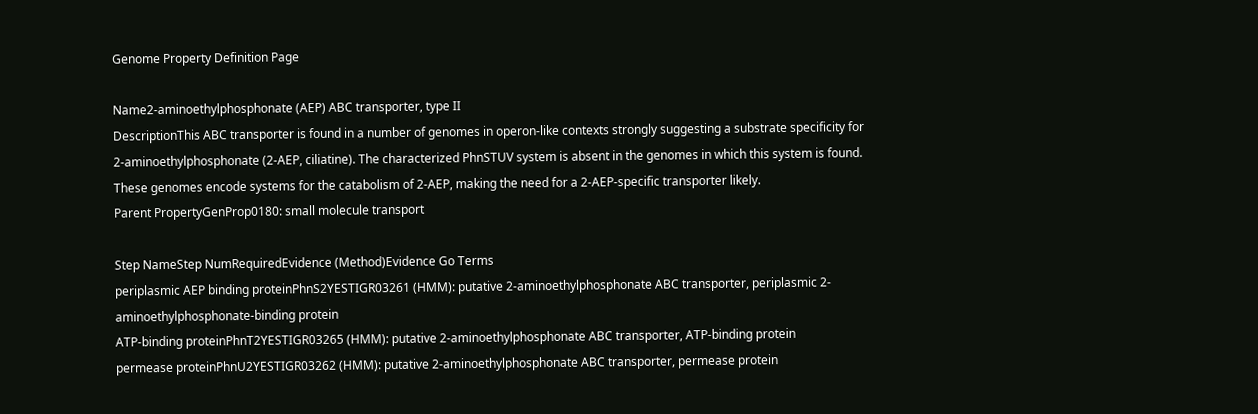Genome Property Definition Page

Name2-aminoethylphosphonate (AEP) ABC transporter, type II
DescriptionThis ABC transporter is found in a number of genomes in operon-like contexts strongly suggesting a substrate specificity for 2-aminoethylphosphonate (2-AEP, ciliatine). The characterized PhnSTUV system is absent in the genomes in which this system is found. These genomes encode systems for the catabolism of 2-AEP, making the need for a 2-AEP-specific transporter likely.
Parent PropertyGenProp0180: small molecule transport

Step NameStep NumRequiredEvidence (Method)Evidence Go Terms
periplasmic AEP binding proteinPhnS2YESTIGR03261 (HMM): putative 2-aminoethylphosphonate ABC transporter, periplasmic 2-aminoethylphosphonate-binding protein
ATP-binding proteinPhnT2YESTIGR03265 (HMM): putative 2-aminoethylphosphonate ABC transporter, ATP-binding protein
permease proteinPhnU2YESTIGR03262 (HMM): putative 2-aminoethylphosphonate ABC transporter, permease protein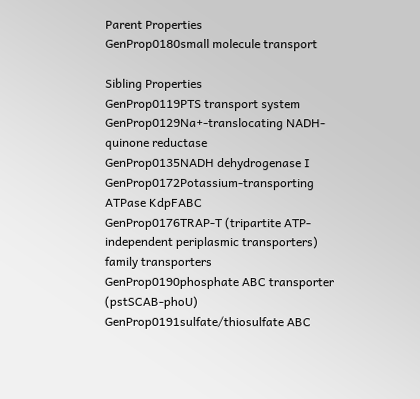Parent Properties
GenProp0180small molecule transport

Sibling Properties
GenProp0119PTS transport system
GenProp0129Na+-translocating NADH-quinone reductase
GenProp0135NADH dehydrogenase I
GenProp0172Potassium-transporting ATPase KdpFABC
GenProp0176TRAP-T (tripartite ATP-independent periplasmic transporters) family transporters
GenProp0190phosphate ABC transporter (pstSCAB-phoU)
GenProp0191sulfate/thiosulfate ABC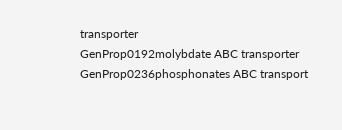transporter
GenProp0192molybdate ABC transporter
GenProp0236phosphonates ABC transport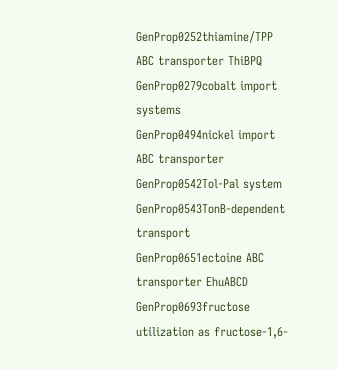GenProp0252thiamine/TPP ABC transporter ThiBPQ
GenProp0279cobalt import systems
GenProp0494nickel import ABC transporter
GenProp0542Tol-Pal system
GenProp0543TonB-dependent transport
GenProp0651ectoine ABC transporter EhuABCD
GenProp0693fructose utilization as fructose-1,6-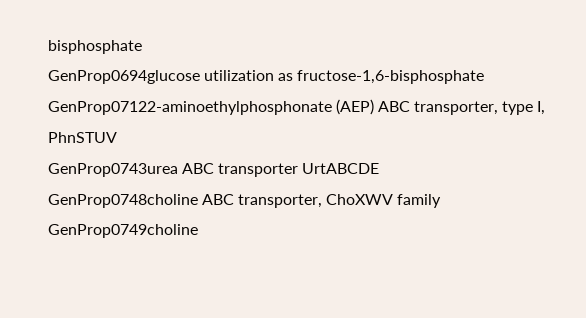bisphosphate
GenProp0694glucose utilization as fructose-1,6-bisphosphate
GenProp07122-aminoethylphosphonate (AEP) ABC transporter, type I, PhnSTUV
GenProp0743urea ABC transporter UrtABCDE
GenProp0748choline ABC transporter, ChoXWV family
GenProp0749choline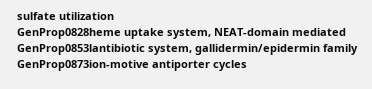sulfate utilization
GenProp0828heme uptake system, NEAT-domain mediated
GenProp0853lantibiotic system, gallidermin/epidermin family
GenProp0873ion-motive antiporter cycles